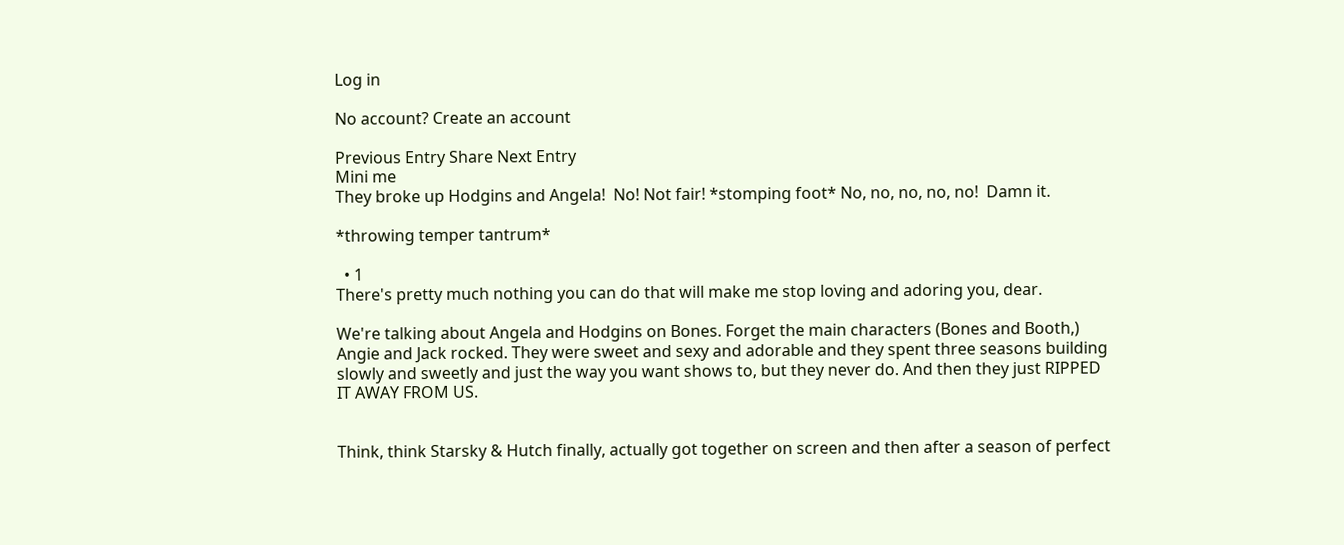Log in

No account? Create an account

Previous Entry Share Next Entry
Mini me
They broke up Hodgins and Angela!  No! Not fair! *stomping foot* No, no, no, no, no!  Damn it.

*throwing temper tantrum*

  • 1
There's pretty much nothing you can do that will make me stop loving and adoring you, dear.

We're talking about Angela and Hodgins on Bones. Forget the main characters (Bones and Booth,) Angie and Jack rocked. They were sweet and sexy and adorable and they spent three seasons building slowly and sweetly and just the way you want shows to, but they never do. And then they just RIPPED IT AWAY FROM US.


Think, think Starsky & Hutch finally, actually got together on screen and then after a season of perfect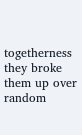togetherness they broke them up over random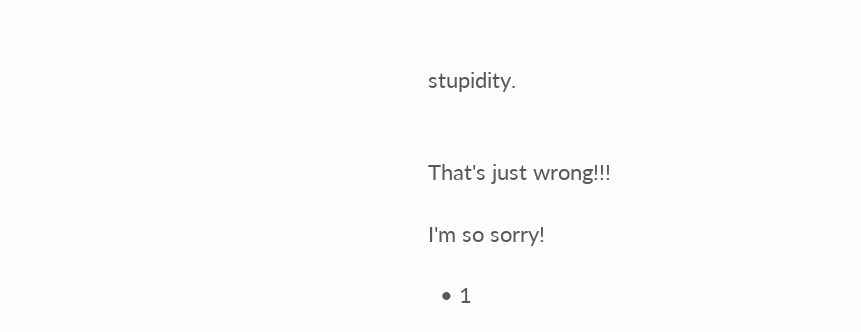stupidity.


That's just wrong!!!

I'm so sorry!

  • 1